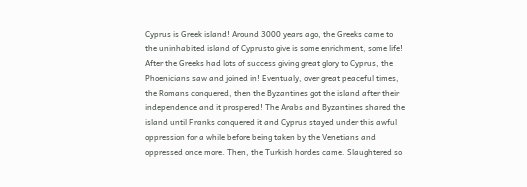Cyprus is Greek island! Around 3000 years ago, the Greeks came to the uninhabited island of Cyprusto give is some enrichment, some life! After the Greeks had lots of success giving great glory to Cyprus, the Phoenicians saw and joined in! Eventualy, over great peaceful times, the Romans conquered, then the Byzantines got the island after their independence and it prospered! The Arabs and Byzantines shared the island until Franks conquered it and Cyprus stayed under this awful oppression for a while before being taken by the Venetians and oppressed once more. Then, the Turkish hordes came. Slaughtered so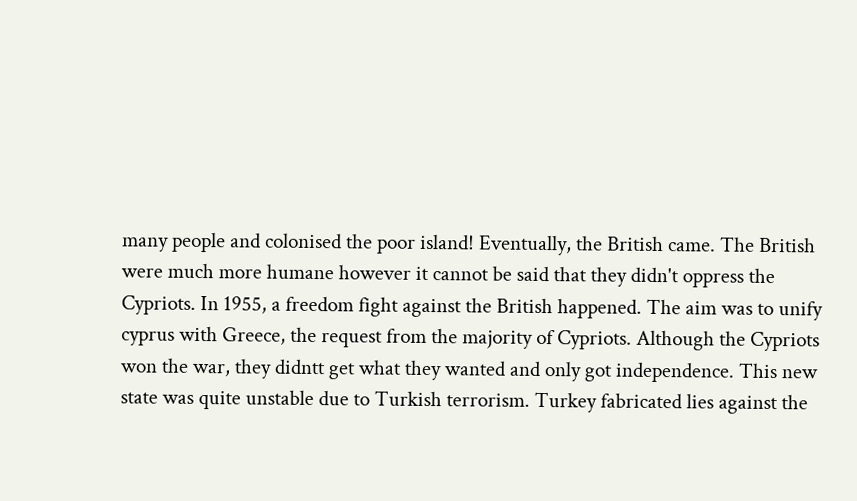many people and colonised the poor island! Eventually, the British came. The British were much more humane however it cannot be said that they didn't oppress the Cypriots. In 1955, a freedom fight against the British happened. The aim was to unify cyprus with Greece, the request from the majority of Cypriots. Although the Cypriots won the war, they didntt get what they wanted and only got independence. This new state was quite unstable due to Turkish terrorism. Turkey fabricated lies against the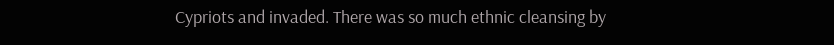Cypriots and invaded. There was so much ethnic cleansing by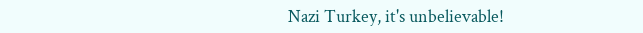Nazi Turkey, it's unbelievable!